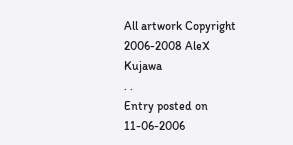All artwork Copyright 2006-2008 AleX Kujawa
. .
Entry posted on 11-06-2006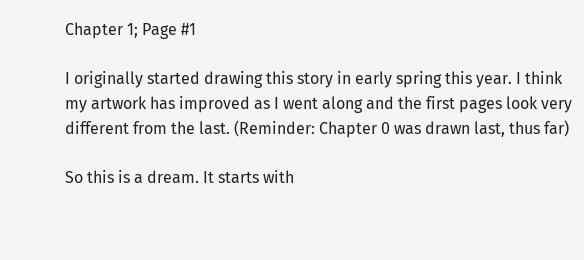Chapter 1; Page #1

I originally started drawing this story in early spring this year. I think my artwork has improved as I went along and the first pages look very different from the last. (Reminder: Chapter 0 was drawn last, thus far)

So this is a dream. It starts with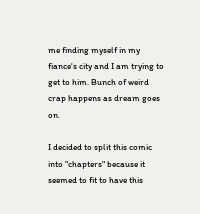me finding myself in my fiance's city and I am trying to get to him. Bunch of weird crap happens as dream goes on.

I decided to split this comic into "chapters" because it seemed to fit to have this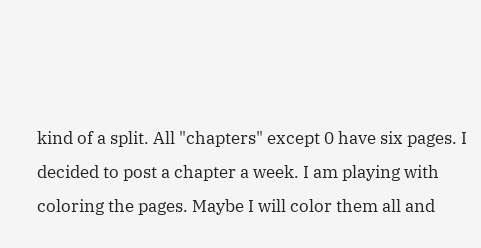kind of a split. All "chapters" except 0 have six pages. I decided to post a chapter a week. I am playing with coloring the pages. Maybe I will color them all and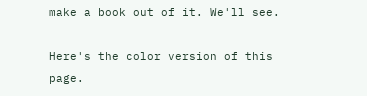make a book out of it. We'll see.

Here's the color version of this page.